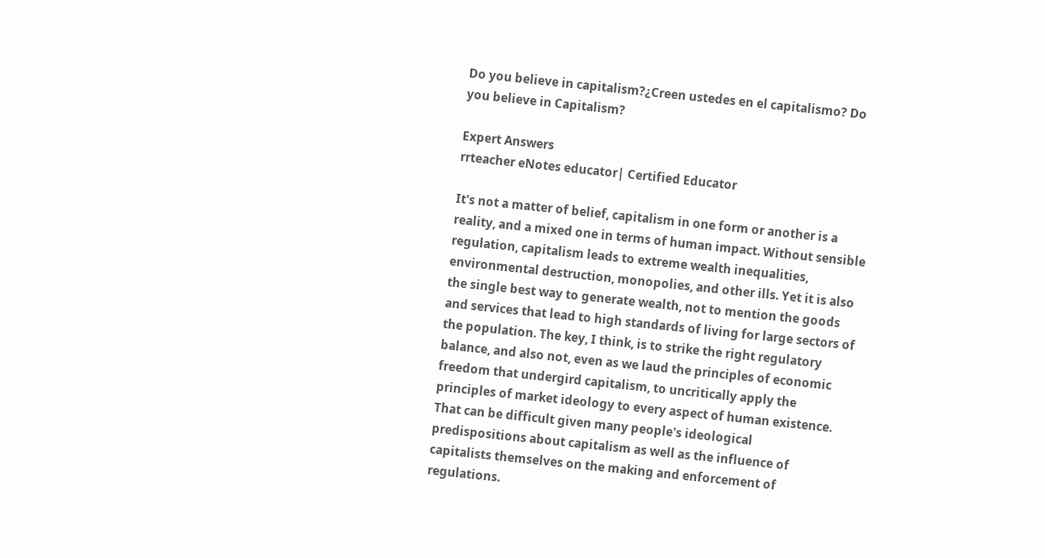Do you believe in capitalism?¿Creen ustedes en el capitalismo? Do you believe in Capitalism?

Expert Answers
rrteacher eNotes educator| Certified Educator

It's not a matter of belief, capitalism in one form or another is a reality, and a mixed one in terms of human impact. Without sensible regulation, capitalism leads to extreme wealth inequalities, environmental destruction, monopolies, and other ills. Yet it is also the single best way to generate wealth, not to mention the goods and services that lead to high standards of living for large sectors of the population. The key, I think, is to strike the right regulatory balance, and also not, even as we laud the principles of economic freedom that undergird capitalism, to uncritically apply the principles of market ideology to every aspect of human existence.  That can be difficult given many people's ideological predispositions about capitalism as well as the influence of capitalists themselves on the making and enforcement of regulations.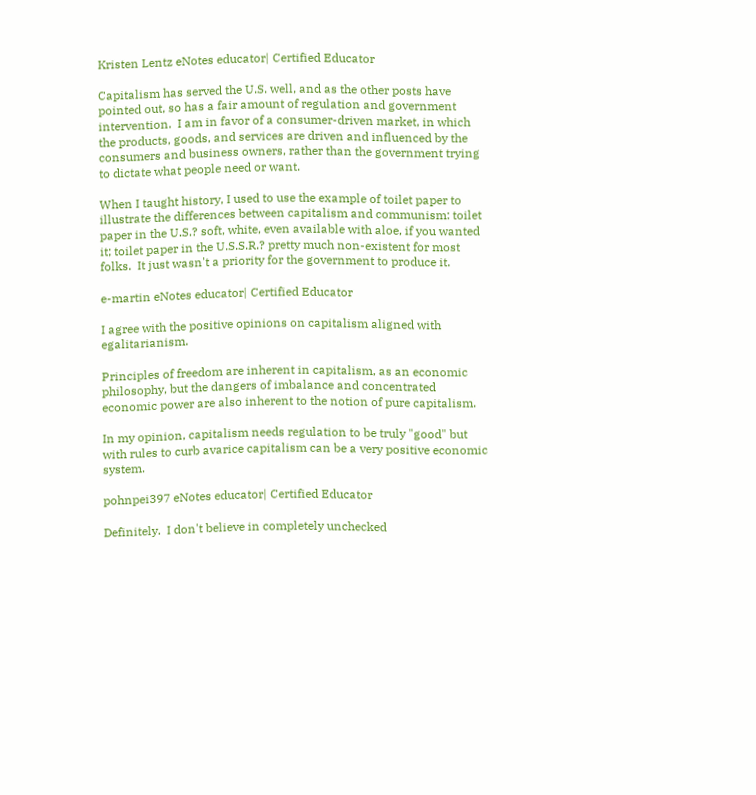Kristen Lentz eNotes educator| Certified Educator

Capitalism has served the U.S. well, and as the other posts have pointed out, so has a fair amount of regulation and government intervention.  I am in favor of a consumer-driven market, in which the products, goods, and services are driven and influenced by the consumers and business owners, rather than the government trying to dictate what people need or want.

When I taught history, I used to use the example of toilet paper to illustrate the differences between capitalism and communism: toilet paper in the U.S.? soft, white, even available with aloe, if you wanted it; toilet paper in the U.S.S.R.? pretty much non-existent for most folks.  It just wasn't a priority for the government to produce it.

e-martin eNotes educator| Certified Educator

I agree with the positive opinions on capitalism aligned with egalitarianism.

Principles of freedom are inherent in capitalism, as an economic philosophy, but the dangers of imbalance and concentrated economic power are also inherent to the notion of pure capitalism.

In my opinion, capitalism needs regulation to be truly "good" but with rules to curb avarice capitalism can be a very positive economic system.

pohnpei397 eNotes educator| Certified Educator

Definitely.  I don't believe in completely unchecked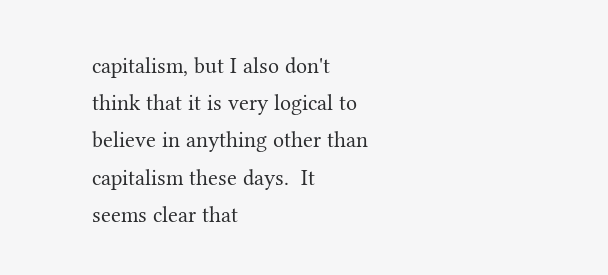capitalism, but I also don't think that it is very logical to believe in anything other than capitalism these days.  It seems clear that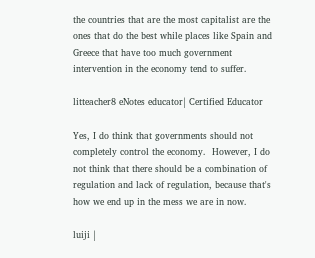the countries that are the most capitalist are the ones that do the best while places like Spain and Greece that have too much government intervention in the economy tend to suffer.

litteacher8 eNotes educator| Certified Educator

Yes, I do think that governments should not completely control the economy.  However, I do not think that there should be a combination of regulation and lack of regulation, because that's how we end up in the mess we are in now.

luiji |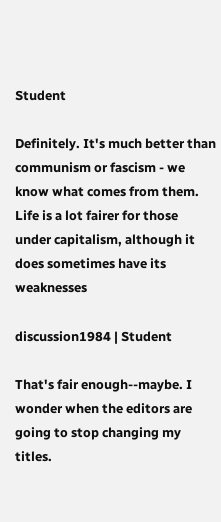Student

Definitely. It's much better than communism or fascism - we know what comes from them. Life is a lot fairer for those under capitalism, although it does sometimes have its weaknesses

discussion1984 | Student

That's fair enough--maybe. I wonder when the editors are going to stop changing my titles.